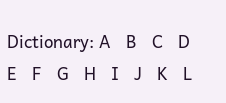Dictionary: A   B   C   D   E   F   G   H   I   J   K   L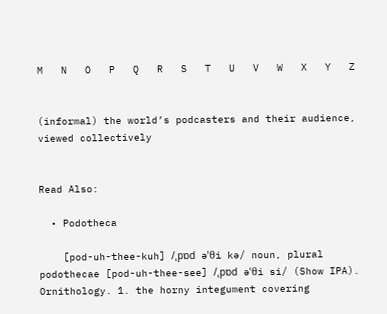M   N   O   P   Q   R   S   T   U   V   W   X   Y   Z


(informal) the world’s podcasters and their audience, viewed collectively


Read Also:

  • Podotheca

    [pod-uh-thee-kuh] /ˌpɒd əˈθi kə/ noun, plural podothecae [pod-uh-thee-see] /ˌpɒd əˈθi si/ (Show IPA). Ornithology. 1. the horny integument covering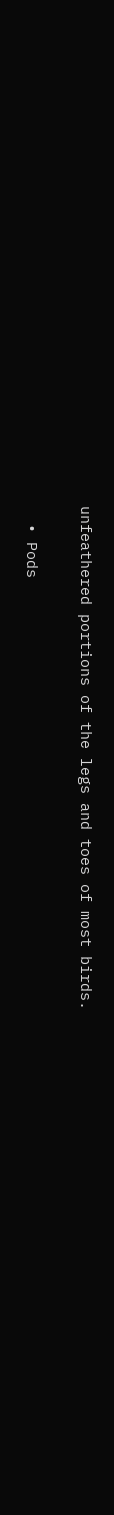unfeathered portions of the legs and toes of most birds.

  • Pods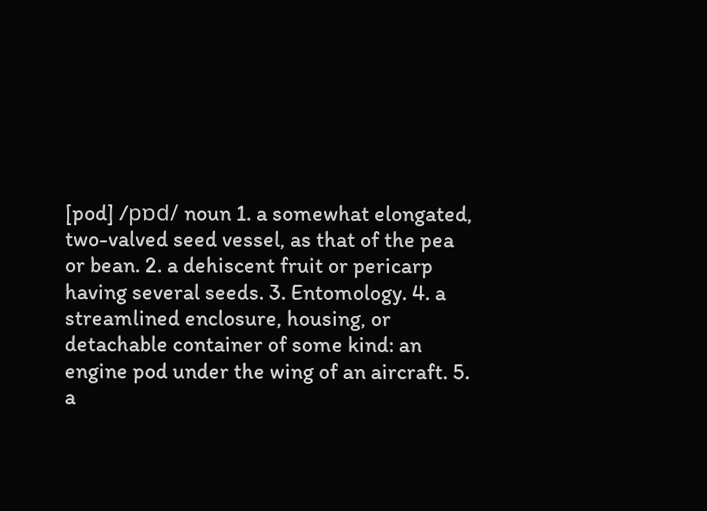[pod] /pɒd/ noun 1. a somewhat elongated, two-valved seed vessel, as that of the pea or bean. 2. a dehiscent fruit or pericarp having several seeds. 3. Entomology. 4. a streamlined enclosure, housing, or detachable container of some kind: an engine pod under the wing of an aircraft. 5. a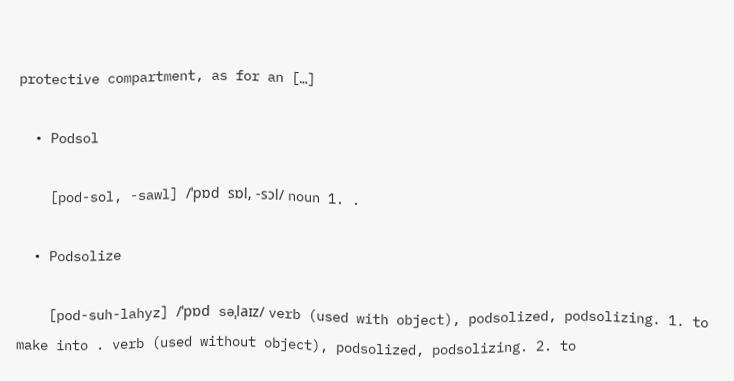protective compartment, as for an […]

  • Podsol

    [pod-sol, -sawl] /ˈpɒd sɒl, -sɔl/ noun 1. .

  • Podsolize

    [pod-suh-lahyz] /ˈpɒd səˌlaɪz/ verb (used with object), podsolized, podsolizing. 1. to make into . verb (used without object), podsolized, podsolizing. 2. to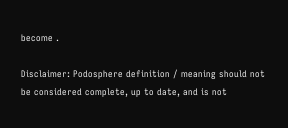become .

Disclaimer: Podosphere definition / meaning should not be considered complete, up to date, and is not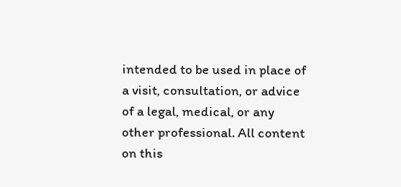intended to be used in place of a visit, consultation, or advice of a legal, medical, or any other professional. All content on this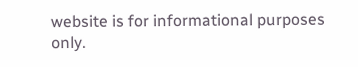website is for informational purposes only.